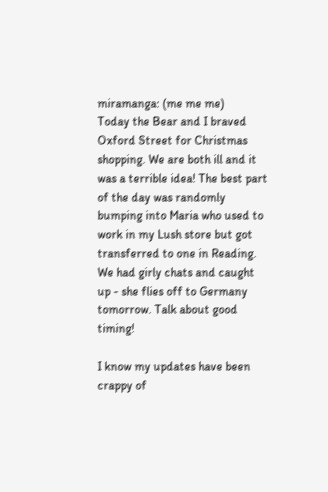miramanga: (me me me)
Today the Bear and I braved Oxford Street for Christmas shopping. We are both ill and it was a terrible idea! The best part of the day was randomly bumping into Maria who used to work in my Lush store but got transferred to one in Reading. We had girly chats and caught up - she flies off to Germany tomorrow. Talk about good timing!

I know my updates have been crappy of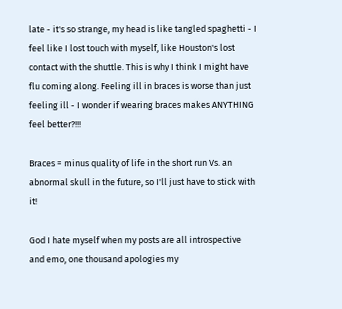late - it's so strange, my head is like tangled spaghetti - I feel like I lost touch with myself, like Houston's lost contact with the shuttle. This is why I think I might have flu coming along. Feeling ill in braces is worse than just feeling ill - I wonder if wearing braces makes ANYTHING feel better?!!!

Braces = minus quality of life in the short run Vs. an abnormal skull in the future, so I'll just have to stick with it!

God I hate myself when my posts are all introspective and emo, one thousand apologies my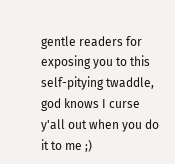gentle readers for exposing you to this self-pitying twaddle, god knows I curse y'all out when you do it to me ;)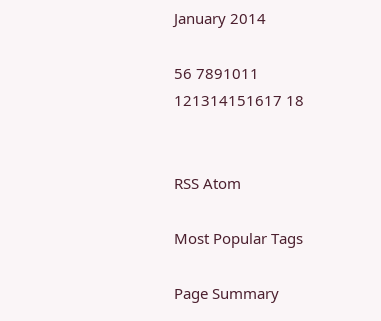January 2014

56 7891011
121314151617 18


RSS Atom

Most Popular Tags

Page Summary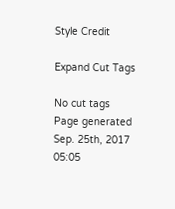Style Credit

Expand Cut Tags

No cut tags
Page generated Sep. 25th, 2017 05:05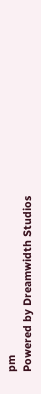pm
Powered by Dreamwidth Studios